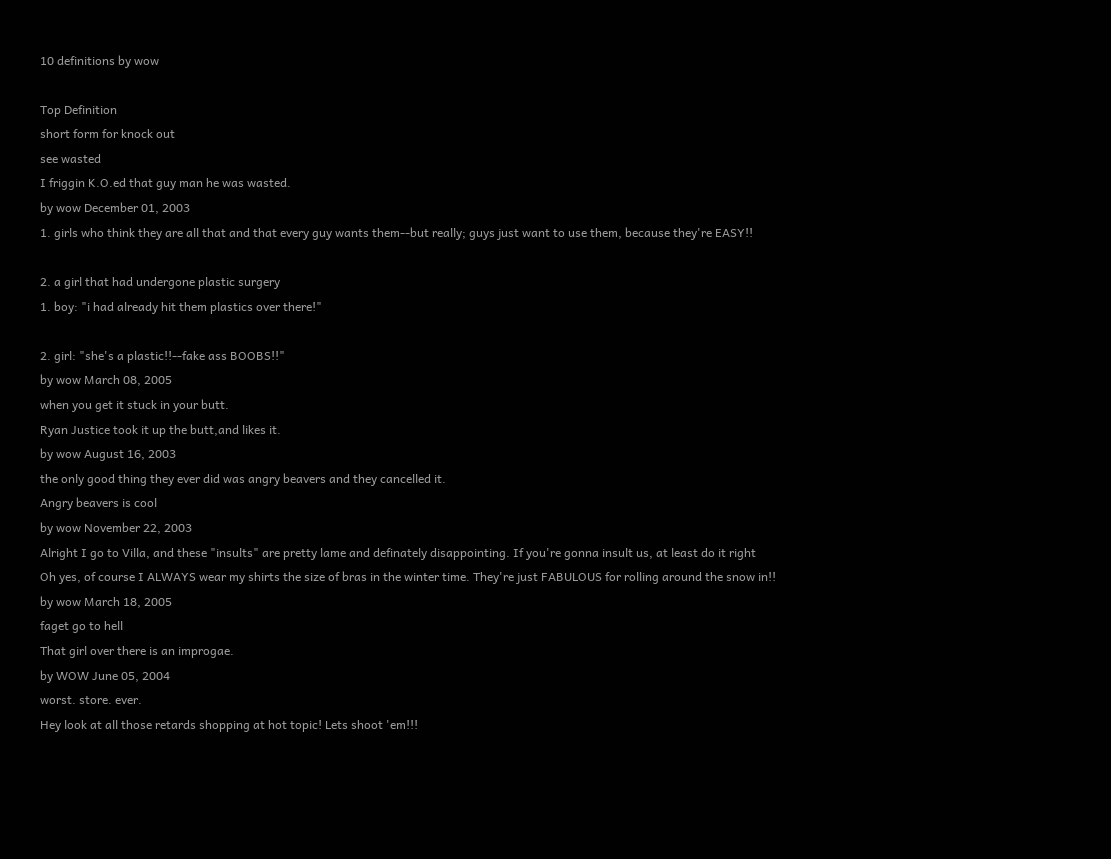10 definitions by wow

Top Definition
short form for knock out
see wasted
I friggin K.O.ed that guy man he was wasted.
by wow December 01, 2003
1. girls who think they are all that and that every guy wants them--but really; guys just want to use them, because they're EASY!!

2. a girl that had undergone plastic surgery
1. boy: "i had already hit them plastics over there!"

2. girl: "she's a plastic!!--fake ass BOOBS!!"
by wow March 08, 2005
when you get it stuck in your butt.
Ryan Justice took it up the butt,and likes it.
by wow August 16, 2003
the only good thing they ever did was angry beavers and they cancelled it.
Angry beavers is cool
by wow November 22, 2003
Alright I go to Villa, and these "insults" are pretty lame and definately disappointing. If you're gonna insult us, at least do it right
Oh yes, of course I ALWAYS wear my shirts the size of bras in the winter time. They're just FABULOUS for rolling around the snow in!!
by wow March 18, 2005
faget go to hell
That girl over there is an improgae.
by WOW June 05, 2004
worst. store. ever.
Hey look at all those retards shopping at hot topic! Lets shoot 'em!!!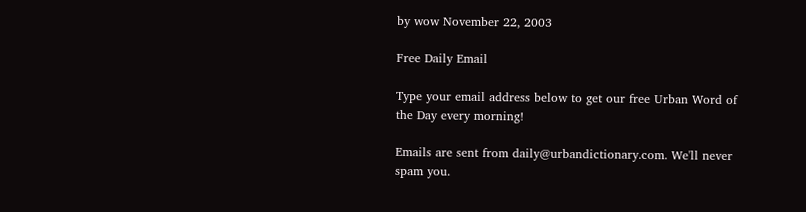by wow November 22, 2003

Free Daily Email

Type your email address below to get our free Urban Word of the Day every morning!

Emails are sent from daily@urbandictionary.com. We'll never spam you.